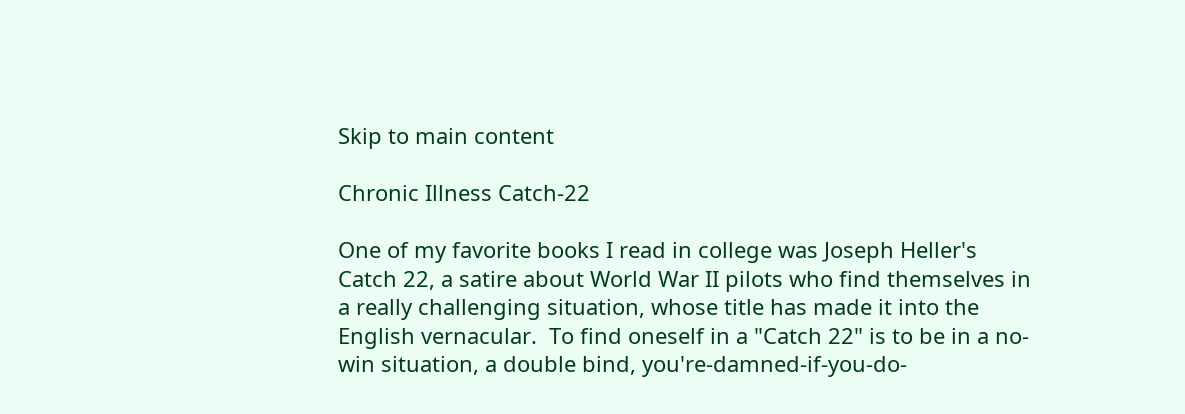Skip to main content

Chronic Illness Catch-22

One of my favorite books I read in college was Joseph Heller's Catch 22, a satire about World War II pilots who find themselves in a really challenging situation, whose title has made it into the English vernacular.  To find oneself in a "Catch 22" is to be in a no-win situation, a double bind, you're-damned-if-you-do-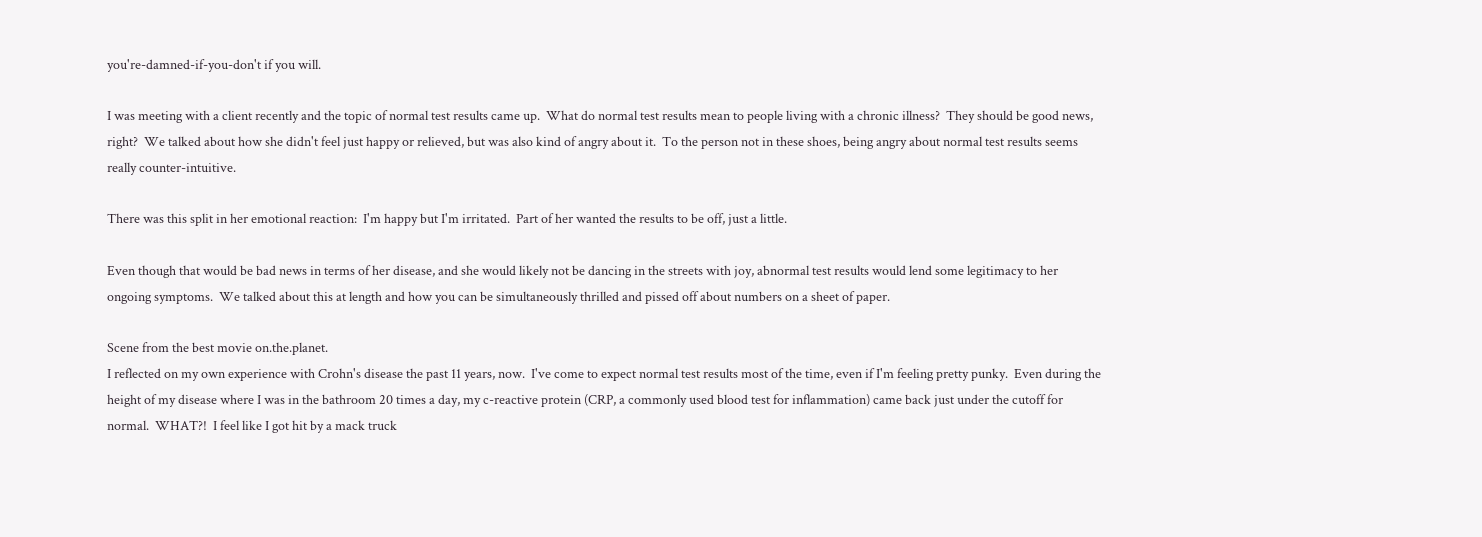you're-damned-if-you-don't if you will.

I was meeting with a client recently and the topic of normal test results came up.  What do normal test results mean to people living with a chronic illness?  They should be good news, right?  We talked about how she didn't feel just happy or relieved, but was also kind of angry about it.  To the person not in these shoes, being angry about normal test results seems really counter-intuitive.

There was this split in her emotional reaction:  I'm happy but I'm irritated.  Part of her wanted the results to be off, just a little.

Even though that would be bad news in terms of her disease, and she would likely not be dancing in the streets with joy, abnormal test results would lend some legitimacy to her ongoing symptoms.  We talked about this at length and how you can be simultaneously thrilled and pissed off about numbers on a sheet of paper.

Scene from the best movie on.the.planet.
I reflected on my own experience with Crohn's disease the past 11 years, now.  I've come to expect normal test results most of the time, even if I'm feeling pretty punky.  Even during the height of my disease where I was in the bathroom 20 times a day, my c-reactive protein (CRP, a commonly used blood test for inflammation) came back just under the cutoff for normal.  WHAT?!  I feel like I got hit by a mack truck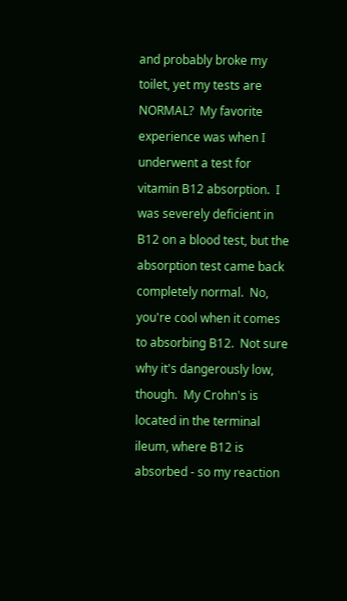and probably broke my toilet, yet my tests are NORMAL?  My favorite experience was when I underwent a test for vitamin B12 absorption.  I was severely deficient in B12 on a blood test, but the absorption test came back completely normal.  No, you're cool when it comes to absorbing B12.  Not sure why it's dangerously low, though.  My Crohn's is located in the terminal ileum, where B12 is absorbed - so my reaction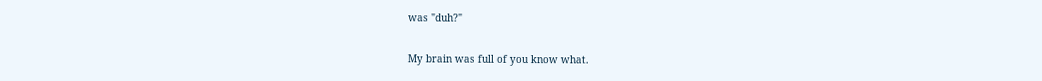was "duh?"

My brain was full of you know what.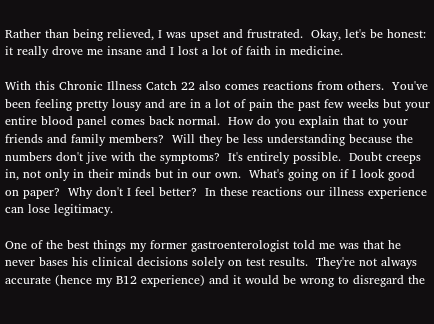Rather than being relieved, I was upset and frustrated.  Okay, let's be honest: it really drove me insane and I lost a lot of faith in medicine.

With this Chronic Illness Catch 22 also comes reactions from others.  You've been feeling pretty lousy and are in a lot of pain the past few weeks but your entire blood panel comes back normal.  How do you explain that to your friends and family members?  Will they be less understanding because the numbers don't jive with the symptoms?  It's entirely possible.  Doubt creeps in, not only in their minds but in our own.  What's going on if I look good on paper?  Why don't I feel better?  In these reactions our illness experience can lose legitimacy.

One of the best things my former gastroenterologist told me was that he never bases his clinical decisions solely on test results.  They're not always accurate (hence my B12 experience) and it would be wrong to disregard the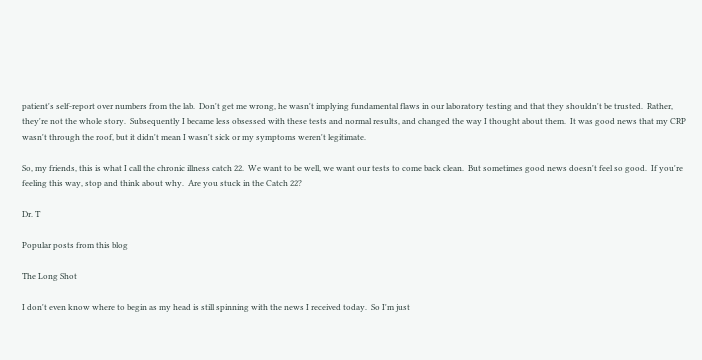patient's self-report over numbers from the lab.  Don't get me wrong, he wasn't implying fundamental flaws in our laboratory testing and that they shouldn't be trusted.  Rather, they're not the whole story.  Subsequently I became less obsessed with these tests and normal results, and changed the way I thought about them.  It was good news that my CRP wasn't through the roof, but it didn't mean I wasn't sick or my symptoms weren't legitimate.

So, my friends, this is what I call the chronic illness catch 22.  We want to be well, we want our tests to come back clean.  But sometimes good news doesn't feel so good.  If you're feeling this way, stop and think about why.  Are you stuck in the Catch 22?

Dr. T

Popular posts from this blog

The Long Shot

I don't even know where to begin as my head is still spinning with the news I received today.  So I'm just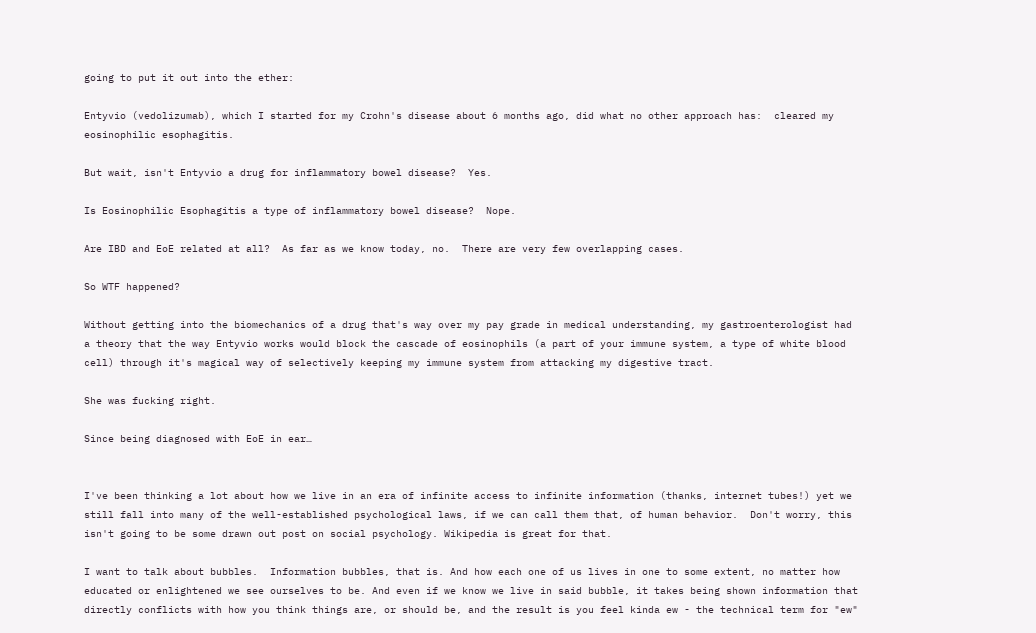going to put it out into the ether:

Entyvio (vedolizumab), which I started for my Crohn's disease about 6 months ago, did what no other approach has:  cleared my eosinophilic esophagitis.

But wait, isn't Entyvio a drug for inflammatory bowel disease?  Yes.

Is Eosinophilic Esophagitis a type of inflammatory bowel disease?  Nope.

Are IBD and EoE related at all?  As far as we know today, no.  There are very few overlapping cases.

So WTF happened?

Without getting into the biomechanics of a drug that's way over my pay grade in medical understanding, my gastroenterologist had a theory that the way Entyvio works would block the cascade of eosinophils (a part of your immune system, a type of white blood cell) through it's magical way of selectively keeping my immune system from attacking my digestive tract.

She was fucking right.

Since being diagnosed with EoE in ear…


I've been thinking a lot about how we live in an era of infinite access to infinite information (thanks, internet tubes!) yet we still fall into many of the well-established psychological laws, if we can call them that, of human behavior.  Don't worry, this isn't going to be some drawn out post on social psychology. Wikipedia is great for that.

I want to talk about bubbles.  Information bubbles, that is. And how each one of us lives in one to some extent, no matter how educated or enlightened we see ourselves to be. And even if we know we live in said bubble, it takes being shown information that directly conflicts with how you think things are, or should be, and the result is you feel kinda ew - the technical term for "ew"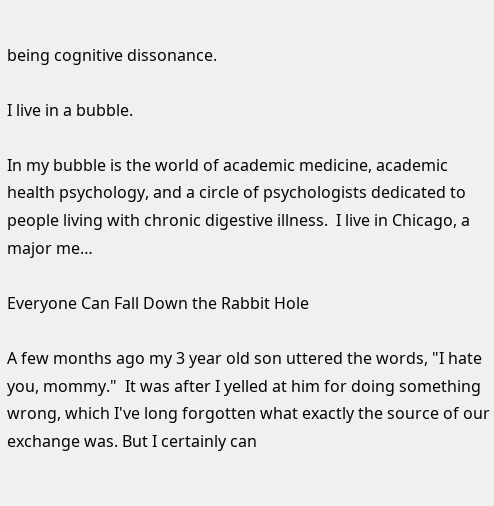being cognitive dissonance.

I live in a bubble.

In my bubble is the world of academic medicine, academic health psychology, and a circle of psychologists dedicated to people living with chronic digestive illness.  I live in Chicago, a major me…

Everyone Can Fall Down the Rabbit Hole

A few months ago my 3 year old son uttered the words, "I hate you, mommy."  It was after I yelled at him for doing something wrong, which I've long forgotten what exactly the source of our exchange was. But I certainly can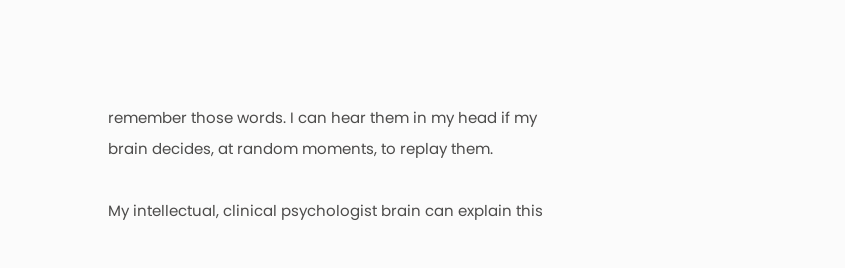remember those words. I can hear them in my head if my brain decides, at random moments, to replay them.

My intellectual, clinical psychologist brain can explain this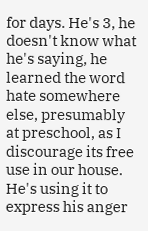for days. He's 3, he doesn't know what he's saying, he learned the word hate somewhere else, presumably at preschool, as I discourage its free use in our house. He's using it to express his anger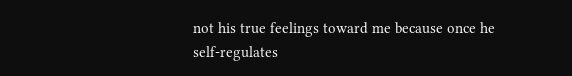not his true feelings toward me because once he self-regulates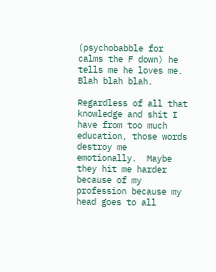(psychobabble for calms the F down) he tells me he loves me.  Blah blah blah.

Regardless of all that knowledge and shit I have from too much education, those words destroy me emotionally.  Maybe they hit me harder because of my profession because my head goes to all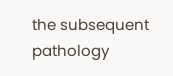the subsequent pathology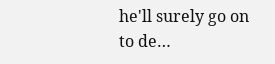he'll surely go on to de…